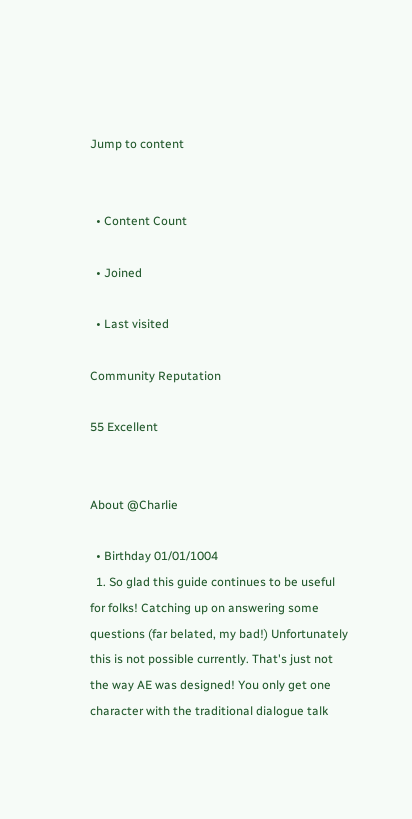Jump to content


  • Content Count

  • Joined

  • Last visited

Community Reputation

55 Excellent


About @Charlie

  • Birthday 01/01/1004
  1. So glad this guide continues to be useful for folks! Catching up on answering some questions (far belated, my bad!) Unfortunately this is not possible currently. That's just not the way AE was designed! You only get one character with the traditional dialogue talk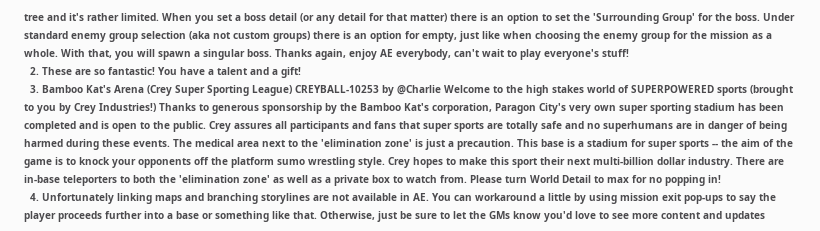tree and it's rather limited. When you set a boss detail (or any detail for that matter) there is an option to set the 'Surrounding Group' for the boss. Under standard enemy group selection (aka not custom groups) there is an option for empty, just like when choosing the enemy group for the mission as a whole. With that, you will spawn a singular boss. Thanks again, enjoy AE everybody, can't wait to play everyone's stuff!
  2. These are so fantastic! You have a talent and a gift!
  3. Bamboo Kat's Arena (Crey Super Sporting League) CREYBALL-10253 by @Charlie Welcome to the high stakes world of SUPERPOWERED sports (brought to you by Crey Industries!) Thanks to generous sponsorship by the Bamboo Kat's corporation, Paragon City's very own super sporting stadium has been completed and is open to the public. Crey assures all participants and fans that super sports are totally safe and no superhumans are in danger of being harmed during these events. The medical area next to the 'elimination zone' is just a precaution. This base is a stadium for super sports -- the aim of the game is to knock your opponents off the platform sumo wrestling style. Crey hopes to make this sport their next multi-billion dollar industry. There are in-base teleporters to both the 'elimination zone' as well as a private box to watch from. Please turn World Detail to max for no popping in!
  4. Unfortunately linking maps and branching storylines are not available in AE. You can workaround a little by using mission exit pop-ups to say the player proceeds further into a base or something like that. Otherwise, just be sure to let the GMs know you'd love to see more content and updates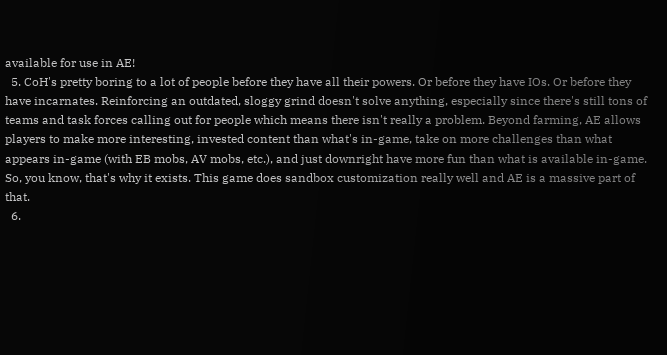available for use in AE!
  5. CoH's pretty boring to a lot of people before they have all their powers. Or before they have IOs. Or before they have incarnates. Reinforcing an outdated, sloggy grind doesn't solve anything, especially since there's still tons of teams and task forces calling out for people which means there isn't really a problem. Beyond farming, AE allows players to make more interesting, invested content than what's in-game, take on more challenges than what appears in-game (with EB mobs, AV mobs, etc.), and just downright have more fun than what is available in-game. So, you know, that's why it exists. This game does sandbox customization really well and AE is a massive part of that.
  6.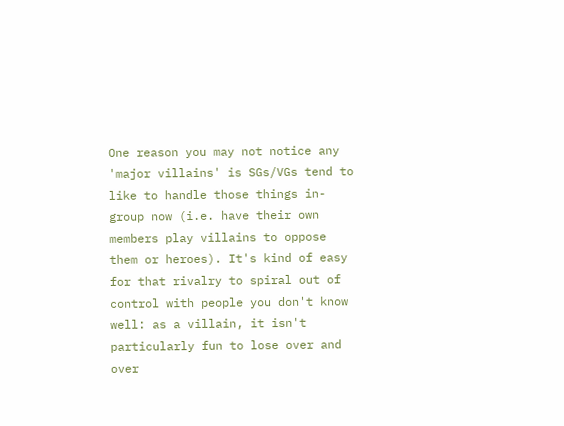One reason you may not notice any 'major villains' is SGs/VGs tend to like to handle those things in-group now (i.e. have their own members play villains to oppose them or heroes). It's kind of easy for that rivalry to spiral out of control with people you don't know well: as a villain, it isn't particularly fun to lose over and over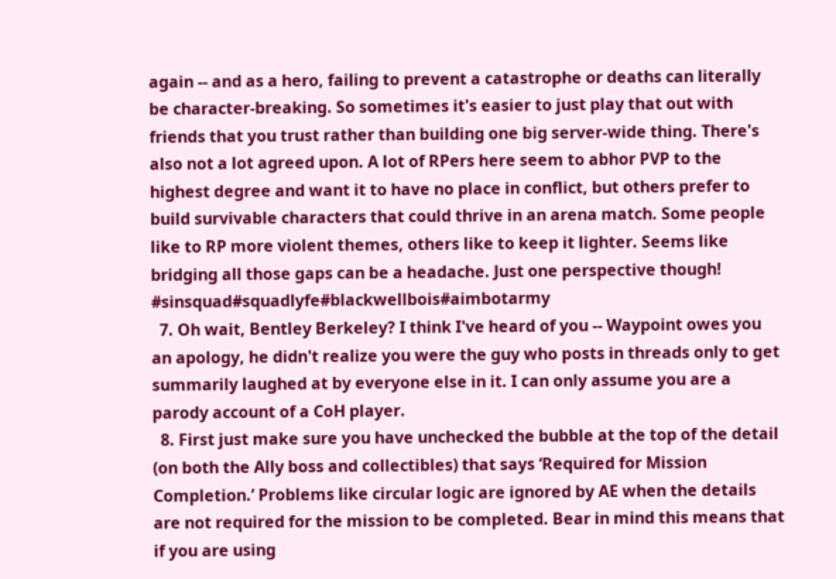again -- and as a hero, failing to prevent a catastrophe or deaths can literally be character-breaking. So sometimes it's easier to just play that out with friends that you trust rather than building one big server-wide thing. There's also not a lot agreed upon. A lot of RPers here seem to abhor PVP to the highest degree and want it to have no place in conflict, but others prefer to build survivable characters that could thrive in an arena match. Some people like to RP more violent themes, others like to keep it lighter. Seems like bridging all those gaps can be a headache. Just one perspective though! #sinsquad#squadlyfe#blackwellbois#aimbotarmy
  7. Oh wait, Bentley Berkeley? I think I've heard of you -- Waypoint owes you an apology, he didn't realize you were the guy who posts in threads only to get summarily laughed at by everyone else in it. I can only assume you are a parody account of a CoH player.
  8. First just make sure you have unchecked the bubble at the top of the detail (on both the Ally boss and collectibles) that says ‘Required for Mission Completion.’ Problems like circular logic are ignored by AE when the details are not required for the mission to be completed. Bear in mind this means that if you are using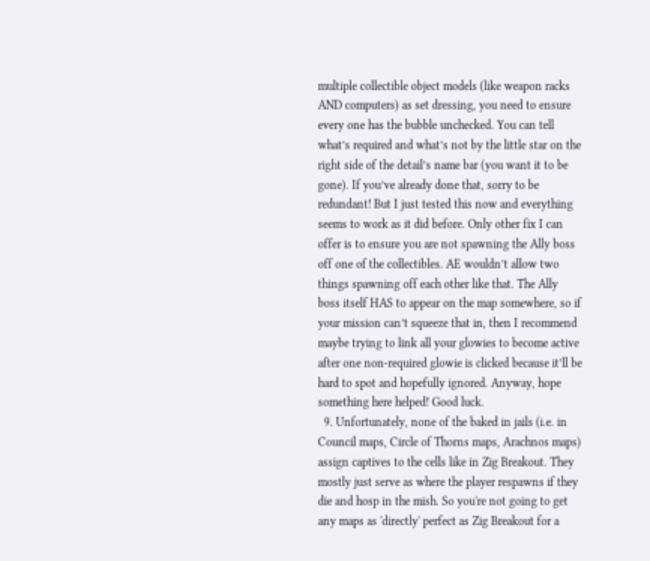multiple collectible object models (like weapon racks AND computers) as set dressing, you need to ensure every one has the bubble unchecked. You can tell what’s required and what’s not by the little star on the right side of the detail’s name bar (you want it to be gone). If you’ve already done that, sorry to be redundant! But I just tested this now and everything seems to work as it did before. Only other fix I can offer is to ensure you are not spawning the Ally boss off one of the collectibles. AE wouldn’t allow two things spawning off each other like that. The Ally boss itself HAS to appear on the map somewhere, so if your mission can’t squeeze that in, then I recommend maybe trying to link all your glowies to become active after one non-required glowie is clicked because it’ll be hard to spot and hopefully ignored. Anyway, hope something here helped! Good luck.
  9. Unfortunately, none of the baked in jails (i.e. in Council maps, Circle of Thorns maps, Arachnos maps) assign captives to the cells like in Zig Breakout. They mostly just serve as where the player respawns if they die and hosp in the mish. So you're not going to get any maps as 'directly' perfect as Zig Breakout for a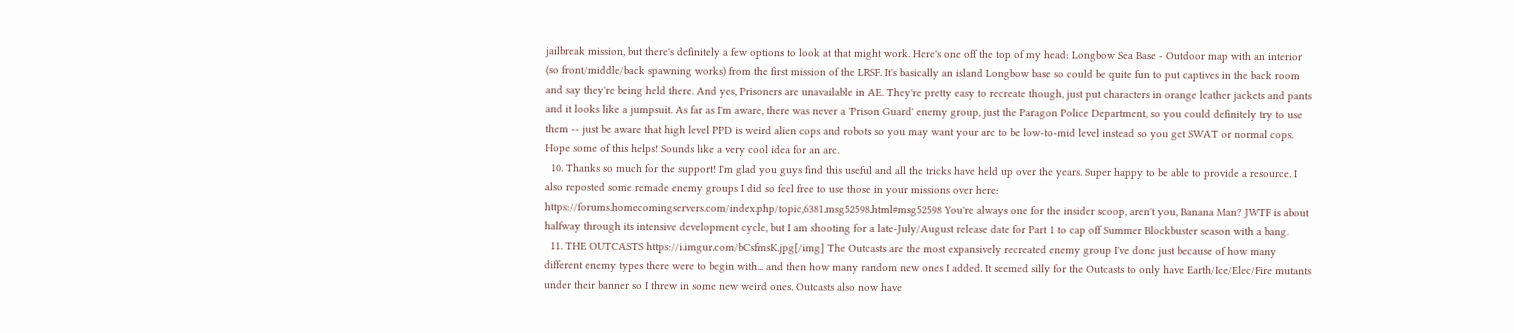jailbreak mission, but there's definitely a few options to look at that might work. Here's one off the top of my head: Longbow Sea Base - Outdoor map with an interior (so front/middle/back spawning works) from the first mission of the LRSF. It's basically an island Longbow base so could be quite fun to put captives in the back room and say they're being held there. And yes, Prisoners are unavailable in AE. They're pretty easy to recreate though, just put characters in orange leather jackets and pants and it looks like a jumpsuit. As far as I'm aware, there was never a 'Prison Guard' enemy group, just the Paragon Police Department, so you could definitely try to use them -- just be aware that high level PPD is weird alien cops and robots so you may want your arc to be low-to-mid level instead so you get SWAT or normal cops. Hope some of this helps! Sounds like a very cool idea for an arc.
  10. Thanks so much for the support! I'm glad you guys find this useful and all the tricks have held up over the years. Super happy to be able to provide a resource. I also reposted some remade enemy groups I did so feel free to use those in your missions over here: https://forums.homecomingservers.com/index.php/topic,6381.msg52598.html#msg52598 You're always one for the insider scoop, aren't you, Banana Man? JWTF is about halfway through its intensive development cycle, but I am shooting for a late-July/August release date for Part 1 to cap off Summer Blockbuster season with a bang.
  11. THE OUTCASTS https://i.imgur.com/bCsfmsK.jpg[/img] The Outcasts are the most expansively recreated enemy group I've done just because of how many different enemy types there were to begin with... and then how many random new ones I added. It seemed silly for the Outcasts to only have Earth/Ice/Elec/Fire mutants under their banner so I threw in some new weird ones. Outcasts also now have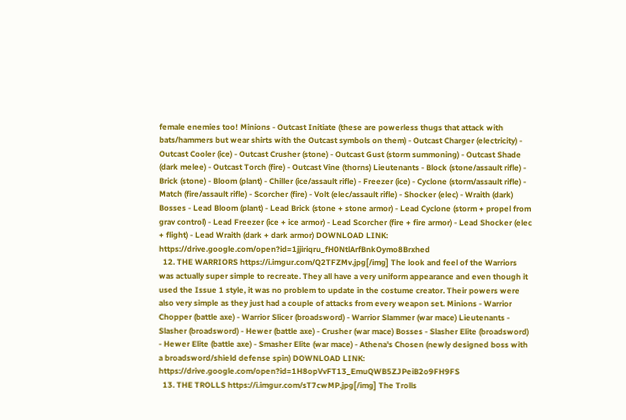female enemies too! Minions - Outcast Initiate (these are powerless thugs that attack with bats/hammers but wear shirts with the Outcast symbols on them) - Outcast Charger (electricity) - Outcast Cooler (ice) - Outcast Crusher (stone) - Outcast Gust (storm summoning) - Outcast Shade (dark melee) - Outcast Torch (fire) - Outcast Vine (thorns) Lieutenants - Block (stone/assault rifle) - Brick (stone) - Bloom (plant) - Chiller (ice/assault rifle) - Freezer (ice) - Cyclone (storm/assault rifle) - Match (fire/assault rifle) - Scorcher (fire) - Volt (elec/assault rifle) - Shocker (elec) - Wraith (dark) Bosses - Lead Bloom (plant) - Lead Brick (stone + stone armor) - Lead Cyclone (storm + propel from grav control) - Lead Freezer (ice + ice armor) - Lead Scorcher (fire + fire armor) - Lead Shocker (elec + flight) - Lead Wraith (dark + dark armor) DOWNLOAD LINK: https://drive.google.com/open?id=1jjiriqru_fH0NtlArfBnkOymo8Brxhed
  12. THE WARRIORS https://i.imgur.com/Q2TFZMv.jpg[/img] The look and feel of the Warriors was actually super simple to recreate. They all have a very uniform appearance and even though it used the Issue 1 style, it was no problem to update in the costume creator. Their powers were also very simple as they just had a couple of attacks from every weapon set. Minions - Warrior Chopper (battle axe) - Warrior Slicer (broadsword) - Warrior Slammer (war mace) Lieutenants - Slasher (broadsword) - Hewer (battle axe) - Crusher (war mace) Bosses - Slasher Elite (broadsword) - Hewer Elite (battle axe) - Smasher Elite (war mace) - Athena's Chosen (newly designed boss with a broadsword/shield defense spin) DOWNLOAD LINK: https://drive.google.com/open?id=1H8opVvFT13_EmuQWB5ZJPeiB2o9FH9FS
  13. THE TROLLS https://i.imgur.com/sT7cwMP.jpg[/img] The Trolls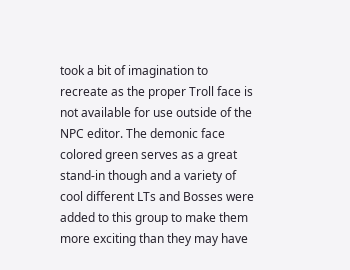took a bit of imagination to recreate as the proper Troll face is not available for use outside of the NPC editor. The demonic face colored green serves as a great stand-in though and a variety of cool different LTs and Bosses were added to this group to make them more exciting than they may have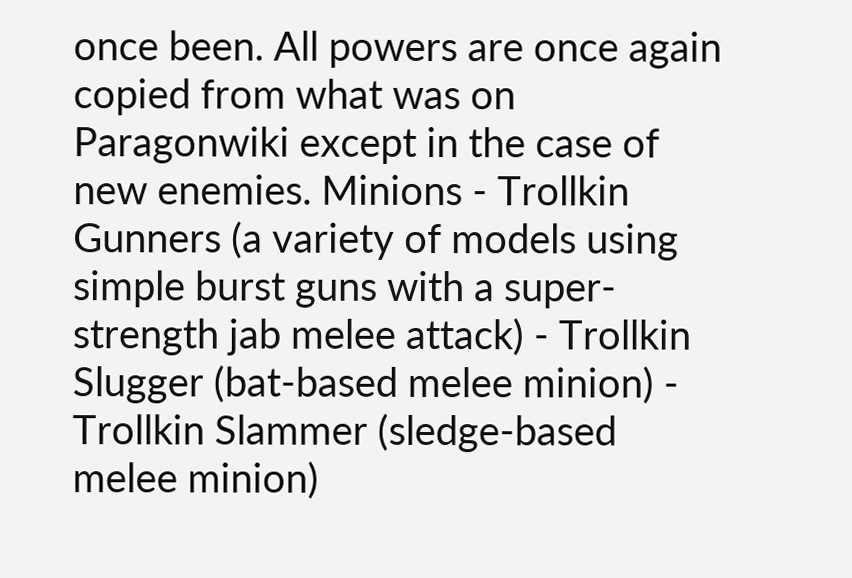once been. All powers are once again copied from what was on Paragonwiki except in the case of new enemies. Minions - Trollkin Gunners (a variety of models using simple burst guns with a super-strength jab melee attack) - Trollkin Slugger (bat-based melee minion) - Trollkin Slammer (sledge-based melee minion)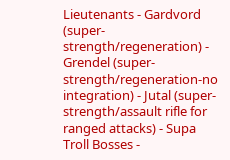Lieutenants - Gardvord (super-strength/regeneration) - Grendel (super-strength/regeneration-no integration) - Jutal (super-strength/assault rifle for ranged attacks) - Supa Troll Bosses -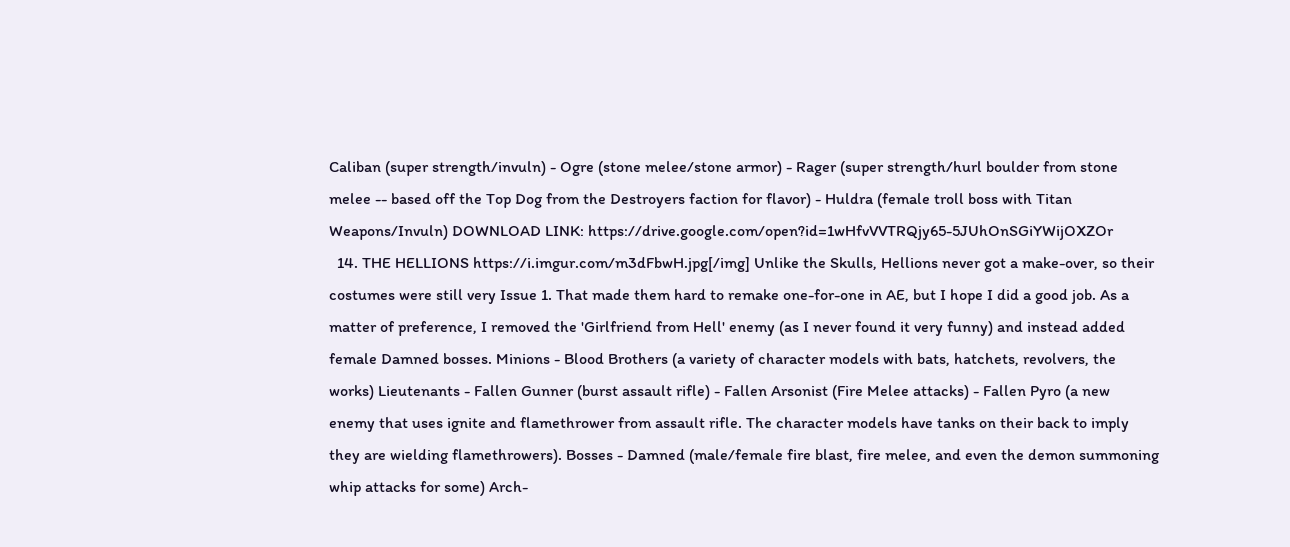Caliban (super strength/invuln) - Ogre (stone melee/stone armor) - Rager (super strength/hurl boulder from stone melee -- based off the Top Dog from the Destroyers faction for flavor) - Huldra (female troll boss with Titan Weapons/Invuln) DOWNLOAD LINK: https://drive.google.com/open?id=1wHfvVVTRQjy65-5JUhOnSGiYWijOXZOr
  14. THE HELLIONS https://i.imgur.com/m3dFbwH.jpg[/img] Unlike the Skulls, Hellions never got a make-over, so their costumes were still very Issue 1. That made them hard to remake one-for-one in AE, but I hope I did a good job. As a matter of preference, I removed the 'Girlfriend from Hell' enemy (as I never found it very funny) and instead added female Damned bosses. Minions - Blood Brothers (a variety of character models with bats, hatchets, revolvers, the works) Lieutenants - Fallen Gunner (burst assault rifle) - Fallen Arsonist (Fire Melee attacks) - Fallen Pyro (a new enemy that uses ignite and flamethrower from assault rifle. The character models have tanks on their back to imply they are wielding flamethrowers). Bosses - Damned (male/female fire blast, fire melee, and even the demon summoning whip attacks for some) Arch-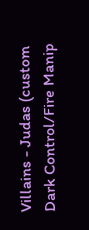Villains - Judas (custom Dark Control/Fire Manip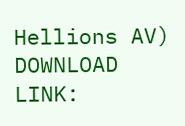Hellions AV) DOWNLOAD LINK: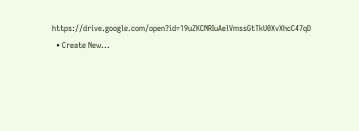https://drive.google.com/open?id=19uZKCNRIuAelVmssGtTkU0XvXhcC47qD
  • Create New...